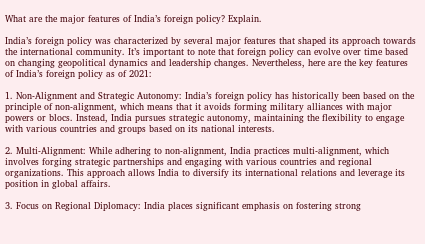What are the major features of India’s foreign policy? Explain.

India’s foreign policy was characterized by several major features that shaped its approach towards the international community. It’s important to note that foreign policy can evolve over time based on changing geopolitical dynamics and leadership changes. Nevertheless, here are the key features of India’s foreign policy as of 2021:

1. Non-Alignment and Strategic Autonomy: India’s foreign policy has historically been based on the principle of non-alignment, which means that it avoids forming military alliances with major powers or blocs. Instead, India pursues strategic autonomy, maintaining the flexibility to engage with various countries and groups based on its national interests.

2. Multi-Alignment: While adhering to non-alignment, India practices multi-alignment, which involves forging strategic partnerships and engaging with various countries and regional organizations. This approach allows India to diversify its international relations and leverage its position in global affairs.

3. Focus on Regional Diplomacy: India places significant emphasis on fostering strong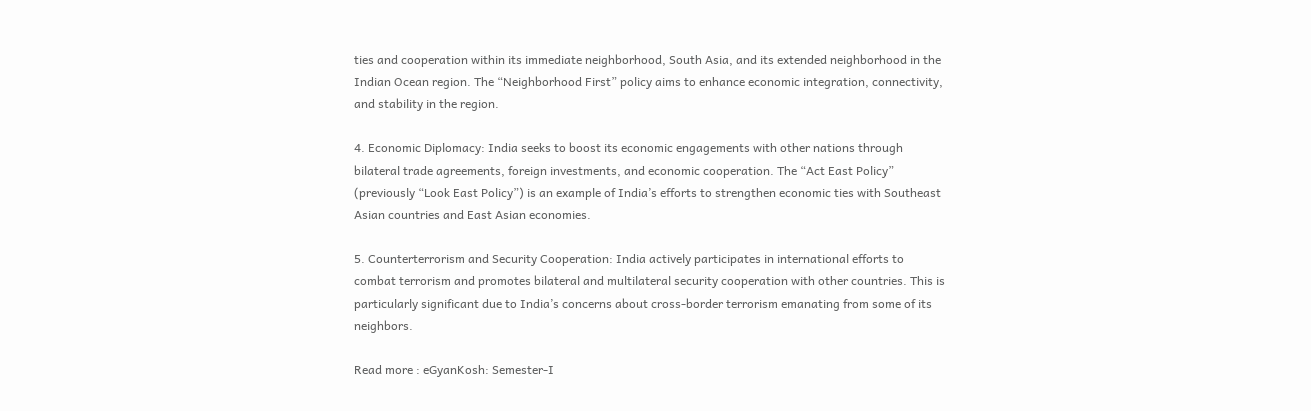ties and cooperation within its immediate neighborhood, South Asia, and its extended neighborhood in the Indian Ocean region. The “Neighborhood First” policy aims to enhance economic integration, connectivity, and stability in the region.

4. Economic Diplomacy: India seeks to boost its economic engagements with other nations through bilateral trade agreements, foreign investments, and economic cooperation. The “Act East Policy” (previously “Look East Policy”) is an example of India’s efforts to strengthen economic ties with Southeast Asian countries and East Asian economies.

5. Counterterrorism and Security Cooperation: India actively participates in international efforts to combat terrorism and promotes bilateral and multilateral security cooperation with other countries. This is particularly significant due to India’s concerns about cross-border terrorism emanating from some of its neighbors.

Read more : eGyanKosh: Semester-I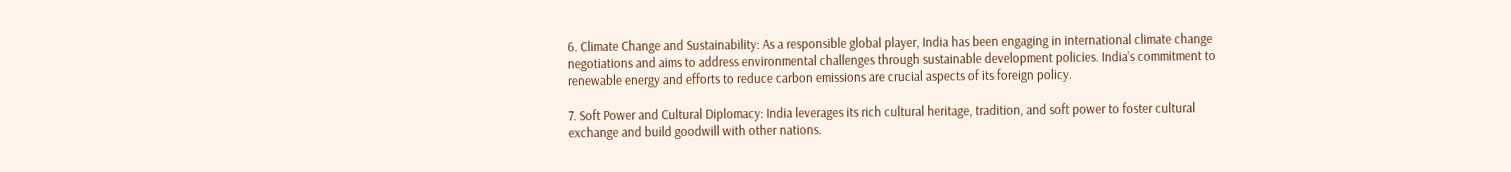6. Climate Change and Sustainability: As a responsible global player, India has been engaging in international climate change negotiations and aims to address environmental challenges through sustainable development policies. India’s commitment to renewable energy and efforts to reduce carbon emissions are crucial aspects of its foreign policy.

7. Soft Power and Cultural Diplomacy: India leverages its rich cultural heritage, tradition, and soft power to foster cultural exchange and build goodwill with other nations.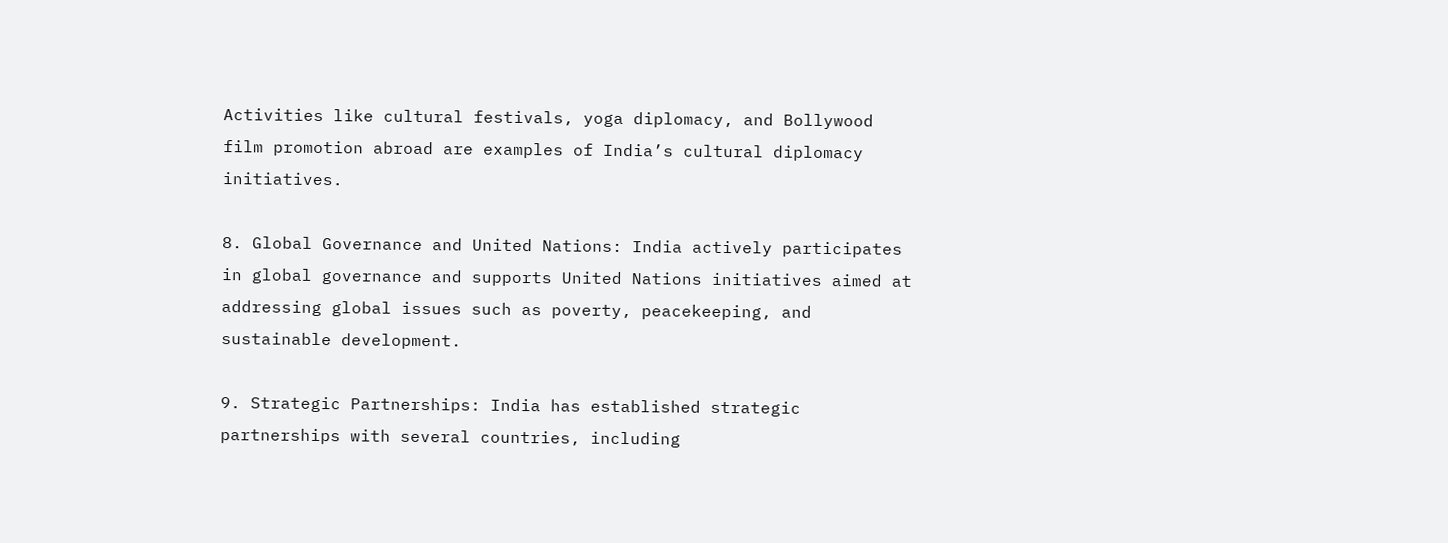Activities like cultural festivals, yoga diplomacy, and Bollywood film promotion abroad are examples of India’s cultural diplomacy initiatives.

8. Global Governance and United Nations: India actively participates in global governance and supports United Nations initiatives aimed at addressing global issues such as poverty, peacekeeping, and sustainable development.

9. Strategic Partnerships: India has established strategic partnerships with several countries, including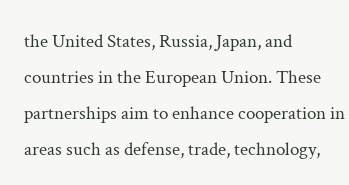the United States, Russia, Japan, and countries in the European Union. These partnerships aim to enhance cooperation in areas such as defense, trade, technology,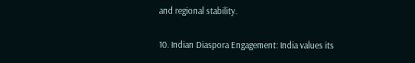and regional stability.

10. Indian Diaspora Engagement: India values its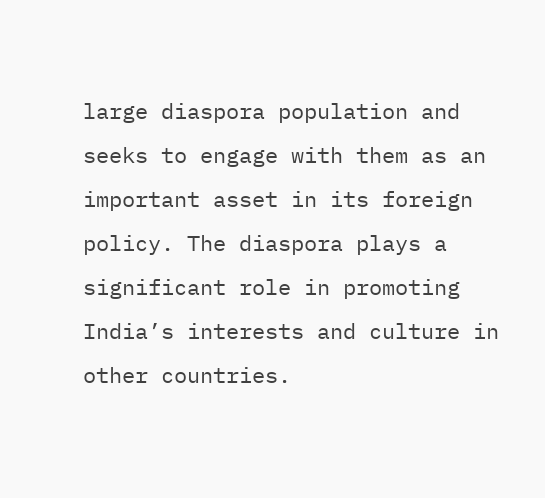large diaspora population and seeks to engage with them as an important asset in its foreign policy. The diaspora plays a significant role in promoting India’s interests and culture in other countries.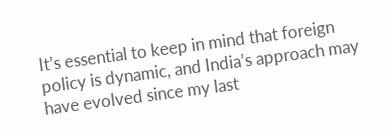It’s essential to keep in mind that foreign policy is dynamic, and India’s approach may have evolved since my last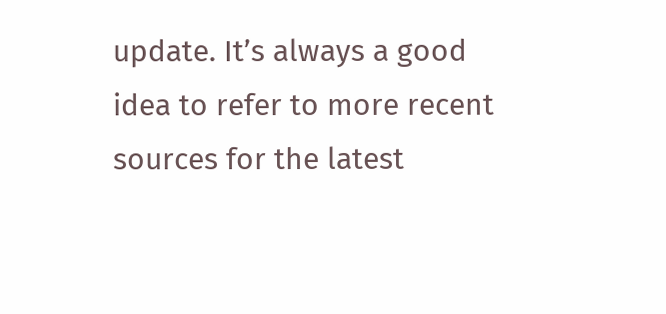update. It’s always a good idea to refer to more recent sources for the latest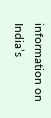information on India’s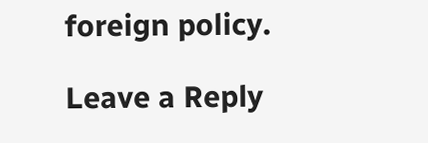foreign policy.

Leave a Reply